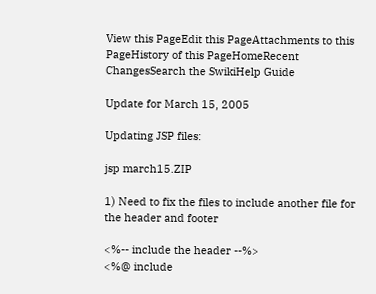View this PageEdit this PageAttachments to this PageHistory of this PageHomeRecent ChangesSearch the SwikiHelp Guide

Update for March 15, 2005

Updating JSP files:

jsp march15.ZIP

1) Need to fix the files to include another file for the header and footer

<%-- include the header --%>
<%@ include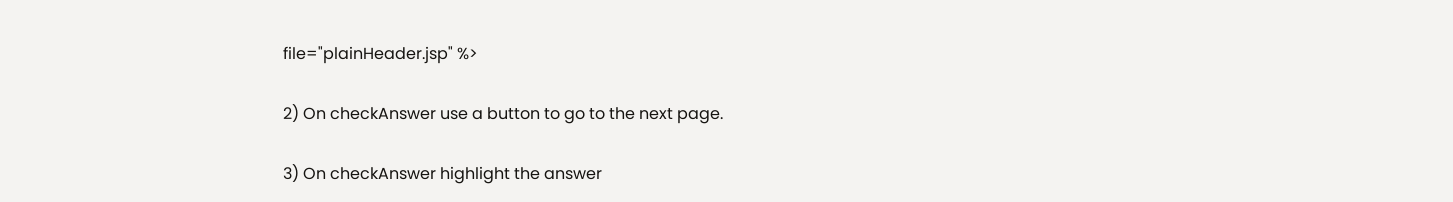file="plainHeader.jsp" %>

2) On checkAnswer use a button to go to the next page.

3) On checkAnswer highlight the answer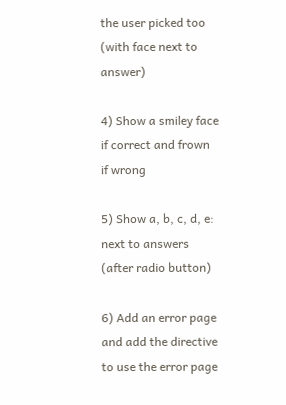the user picked too (with face next to answer)

4) Show a smiley face if correct and frown if wrong

5) Show a, b, c, d, e: next to answers (after radio button)

6) Add an error page and add the directive to use the error page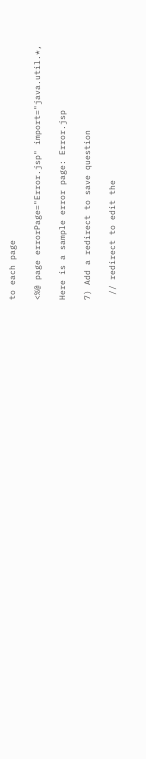to each page

<%@ page errorPage="Error.jsp" import="java.util.*,

Here is a sample error page: Error.jsp

7) Add a redirect to save question

 // redirect to edit the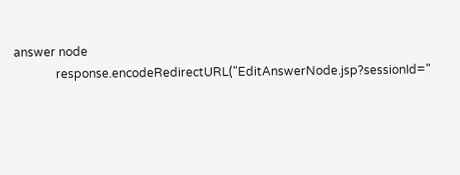answer node
              response.encodeRedirectURL("EditAnswerNode.jsp?sessionId="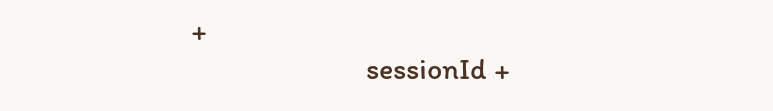+
                         sessionId +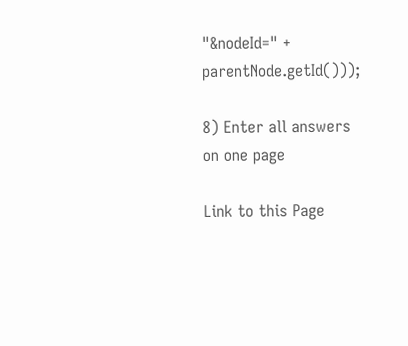"&nodeId=" + parentNode.getId()));

8) Enter all answers on one page

Link to this Page